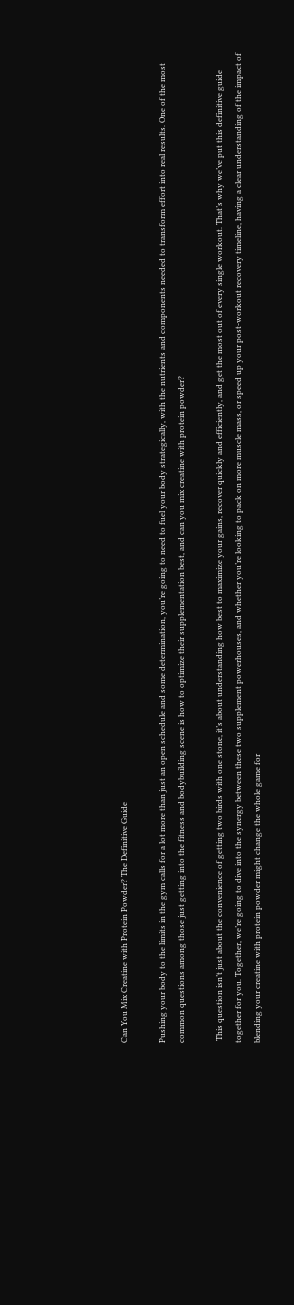Can You Mix Creatine with Protein Powder? The Definitive Guide

Pushing your body to the limits in the gym calls for a lot more than just an open schedule and some determination, you’re going to need to fuel your body strategically, with the nutrients and components needed to transform effort into real results. One of the most common questions among those just getting into the fitness and bodybuilding scene is how to optimize their supplementation best, and can you mix creatine with protein powder?

 This question isn’t just about the convenience of getting two birds with one stone, it’s about understanding how best to maximize your gains, recover quickly and efficiently, and get the most out of every single workout. That’s why we’ve put this definitive guide together for you. Together, we’re going to dive into the synergy between these two supplement powerhouses, and whether you’re looking to pack on more muscle mass, or speed up your post-workout recovery timeline, having a clear understanding of the impact of blending your creatine with protein powder might change the whole game for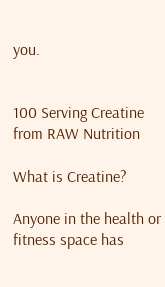you.


100 Serving Creatine from RAW Nutrition

What is Creatine?

Anyone in the health or fitness space has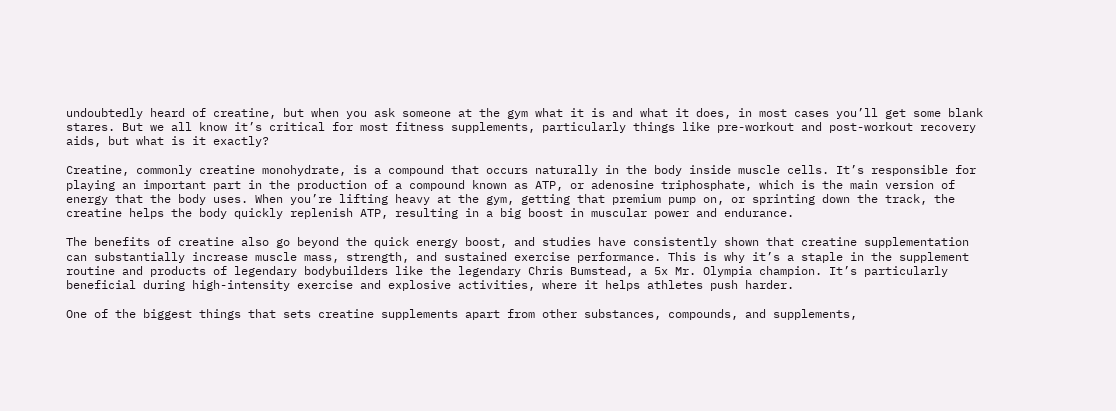undoubtedly heard of creatine, but when you ask someone at the gym what it is and what it does, in most cases you’ll get some blank stares. But we all know it’s critical for most fitness supplements, particularly things like pre-workout and post-workout recovery aids, but what is it exactly?

Creatine, commonly creatine monohydrate, is a compound that occurs naturally in the body inside muscle cells. It’s responsible for playing an important part in the production of a compound known as ATP, or adenosine triphosphate, which is the main version of energy that the body uses. When you’re lifting heavy at the gym, getting that premium pump on, or sprinting down the track, the creatine helps the body quickly replenish ATP, resulting in a big boost in muscular power and endurance.

The benefits of creatine also go beyond the quick energy boost, and studies have consistently shown that creatine supplementation can substantially increase muscle mass, strength, and sustained exercise performance. This is why it’s a staple in the supplement routine and products of legendary bodybuilders like the legendary Chris Bumstead, a 5x Mr. Olympia champion. It’s particularly beneficial during high-intensity exercise and explosive activities, where it helps athletes push harder.

One of the biggest things that sets creatine supplements apart from other substances, compounds, and supplements,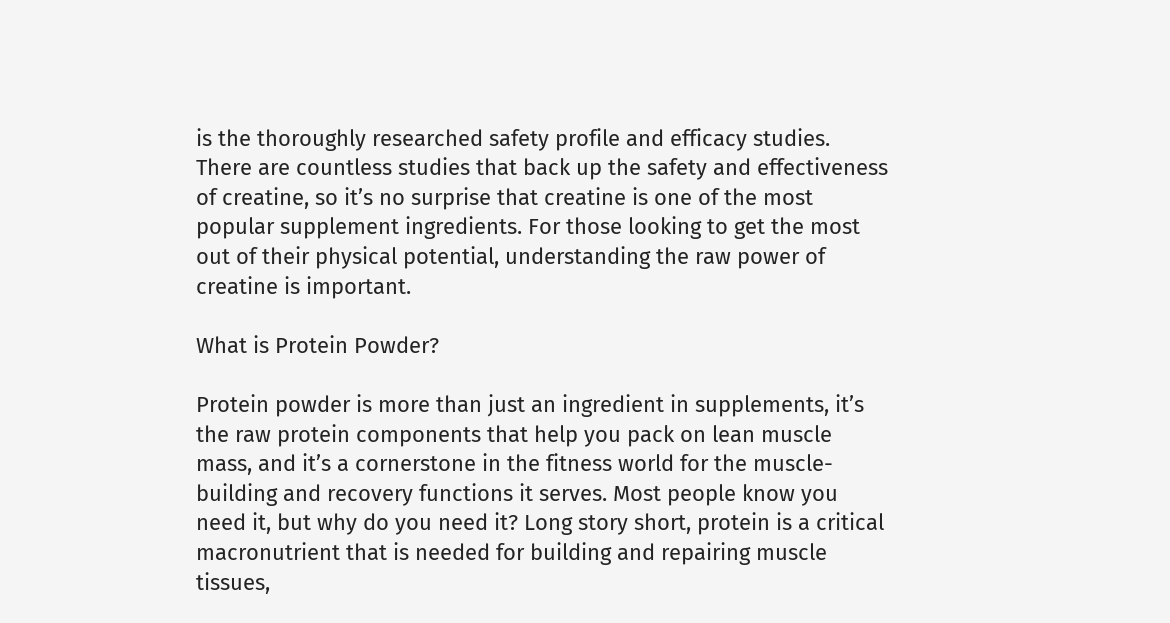is the thoroughly researched safety profile and efficacy studies. There are countless studies that back up the safety and effectiveness of creatine, so it’s no surprise that creatine is one of the most popular supplement ingredients. For those looking to get the most out of their physical potential, understanding the raw power of creatine is important.

What is Protein Powder?

Protein powder is more than just an ingredient in supplements, it’s the raw protein components that help you pack on lean muscle mass, and it’s a cornerstone in the fitness world for the muscle-building and recovery functions it serves. Most people know you need it, but why do you need it? Long story short, protein is a critical macronutrient that is needed for building and repairing muscle tissues,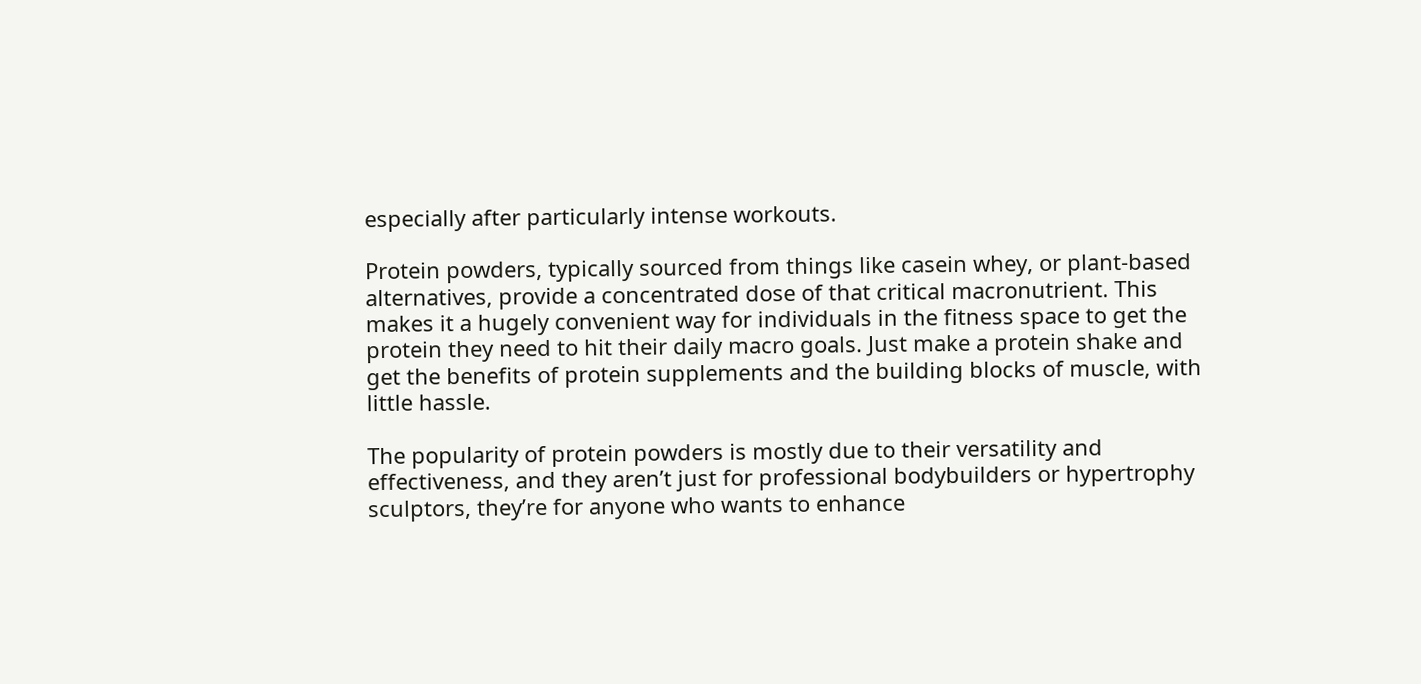especially after particularly intense workouts.

Protein powders, typically sourced from things like casein whey, or plant-based alternatives, provide a concentrated dose of that critical macronutrient. This makes it a hugely convenient way for individuals in the fitness space to get the protein they need to hit their daily macro goals. Just make a protein shake and get the benefits of protein supplements and the building blocks of muscle, with little hassle.

The popularity of protein powders is mostly due to their versatility and effectiveness, and they aren’t just for professional bodybuilders or hypertrophy sculptors, they’re for anyone who wants to enhance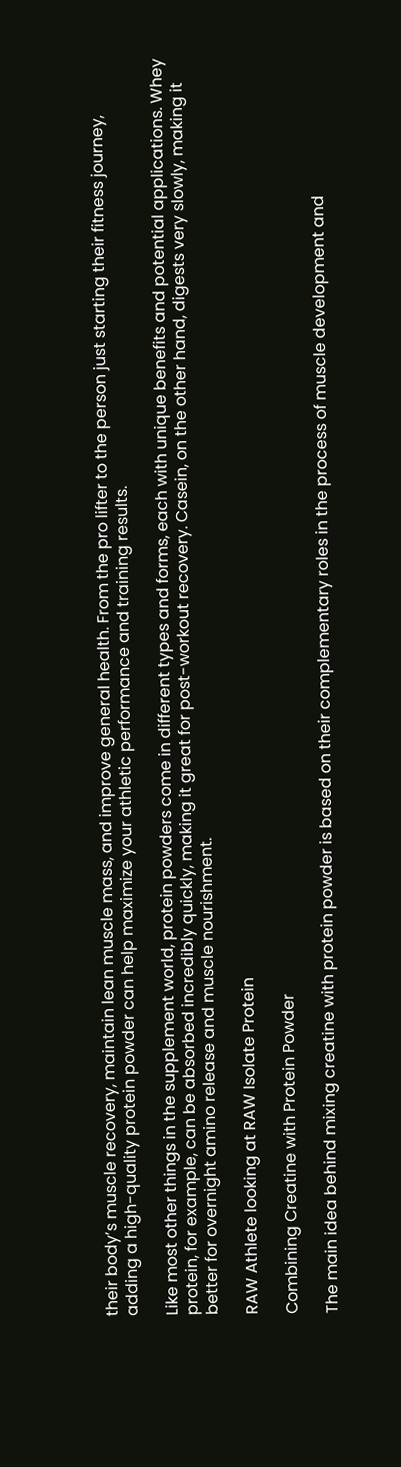their body’s muscle recovery, maintain lean muscle mass, and improve general health. From the pro lifter to the person just starting their fitness journey, adding a high-quality protein powder can help maximize your athletic performance and training results.

Like most other things in the supplement world, protein powders come in different types and forms, each with unique benefits and potential applications. Whey protein, for example, can be absorbed incredibly quickly, making it great for post-workout recovery. Casein, on the other hand, digests very slowly, making it better for overnight amino release and muscle nourishment.

RAW Athlete looking at RAW Isolate Protein

Combining Creatine with Protein Powder

The main idea behind mixing creatine with protein powder is based on their complementary roles in the process of muscle development and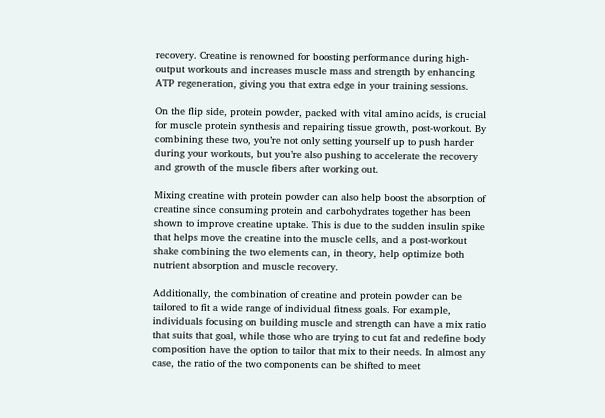recovery. Creatine is renowned for boosting performance during high-output workouts and increases muscle mass and strength by enhancing ATP regeneration, giving you that extra edge in your training sessions.

On the flip side, protein powder, packed with vital amino acids, is crucial for muscle protein synthesis and repairing tissue growth, post-workout. By combining these two, you’re not only setting yourself up to push harder during your workouts, but you’re also pushing to accelerate the recovery and growth of the muscle fibers after working out.

Mixing creatine with protein powder can also help boost the absorption of creatine since consuming protein and carbohydrates together has been shown to improve creatine uptake. This is due to the sudden insulin spike that helps move the creatine into the muscle cells, and a post-workout shake combining the two elements can, in theory, help optimize both nutrient absorption and muscle recovery.

Additionally, the combination of creatine and protein powder can be tailored to fit a wide range of individual fitness goals. For example, individuals focusing on building muscle and strength can have a mix ratio that suits that goal, while those who are trying to cut fat and redefine body composition have the option to tailor that mix to their needs. In almost any case, the ratio of the two components can be shifted to meet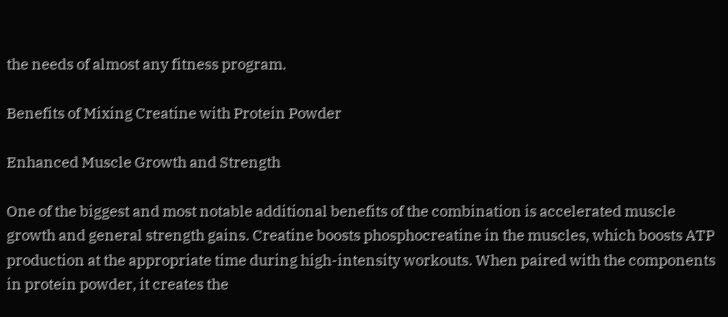the needs of almost any fitness program.

Benefits of Mixing Creatine with Protein Powder

Enhanced Muscle Growth and Strength

One of the biggest and most notable additional benefits of the combination is accelerated muscle growth and general strength gains. Creatine boosts phosphocreatine in the muscles, which boosts ATP production at the appropriate time during high-intensity workouts. When paired with the components in protein powder, it creates the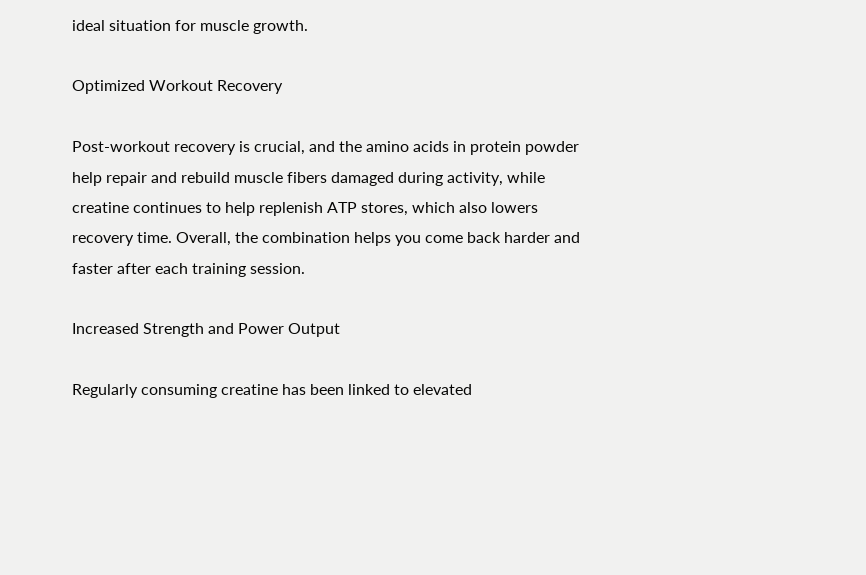ideal situation for muscle growth.

Optimized Workout Recovery

Post-workout recovery is crucial, and the amino acids in protein powder help repair and rebuild muscle fibers damaged during activity, while creatine continues to help replenish ATP stores, which also lowers recovery time. Overall, the combination helps you come back harder and faster after each training session.

Increased Strength and Power Output

Regularly consuming creatine has been linked to elevated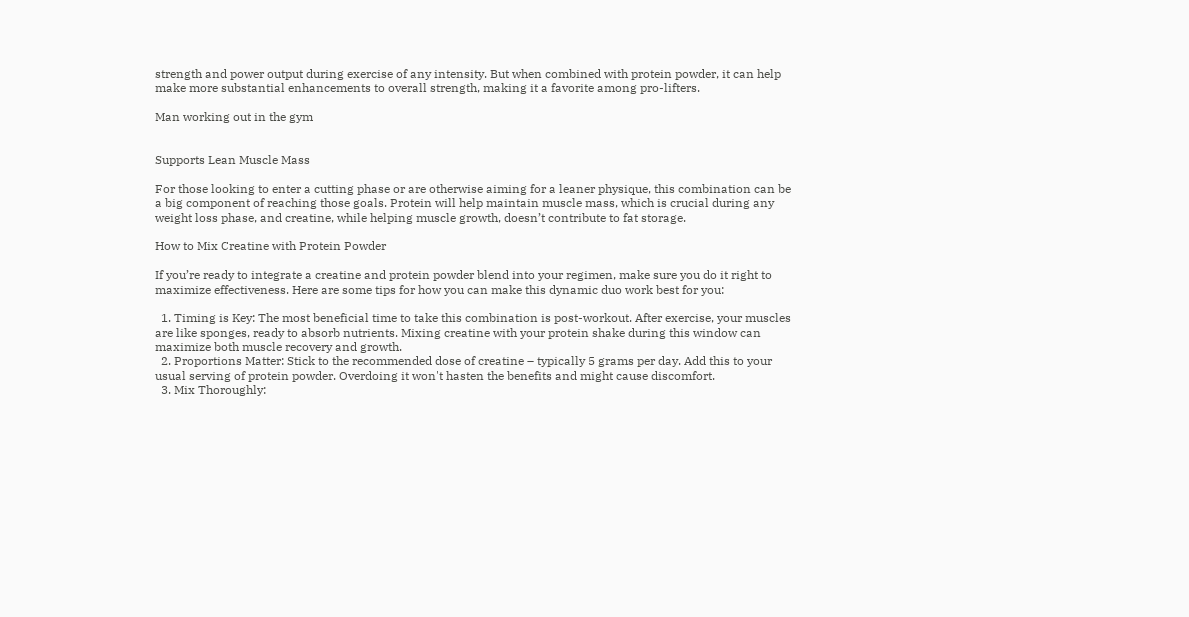strength and power output during exercise of any intensity. But when combined with protein powder, it can help make more substantial enhancements to overall strength, making it a favorite among pro-lifters.

Man working out in the gym


Supports Lean Muscle Mass

For those looking to enter a cutting phase or are otherwise aiming for a leaner physique, this combination can be a big component of reaching those goals. Protein will help maintain muscle mass, which is crucial during any weight loss phase, and creatine, while helping muscle growth, doesn’t contribute to fat storage.

How to Mix Creatine with Protein Powder

If you’re ready to integrate a creatine and protein powder blend into your regimen, make sure you do it right to maximize effectiveness. Here are some tips for how you can make this dynamic duo work best for you:

  1. Timing is Key: The most beneficial time to take this combination is post-workout. After exercise, your muscles are like sponges, ready to absorb nutrients. Mixing creatine with your protein shake during this window can maximize both muscle recovery and growth.
  2. Proportions Matter: Stick to the recommended dose of creatine – typically 5 grams per day. Add this to your usual serving of protein powder. Overdoing it won't hasten the benefits and might cause discomfort.
  3. Mix Thoroughly: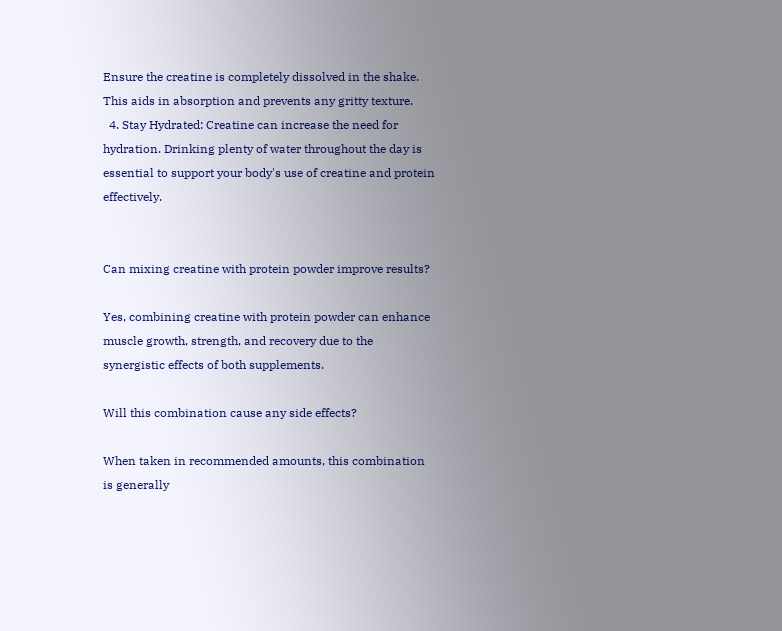Ensure the creatine is completely dissolved in the shake. This aids in absorption and prevents any gritty texture.
  4. Stay Hydrated: Creatine can increase the need for hydration. Drinking plenty of water throughout the day is essential to support your body's use of creatine and protein effectively.


Can mixing creatine with protein powder improve results?

Yes, combining creatine with protein powder can enhance muscle growth, strength, and recovery due to the synergistic effects of both supplements.

Will this combination cause any side effects?

When taken in recommended amounts, this combination is generally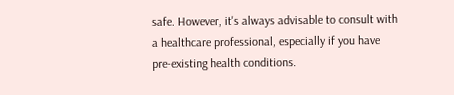safe. However, it's always advisable to consult with a healthcare professional, especially if you have pre-existing health conditions.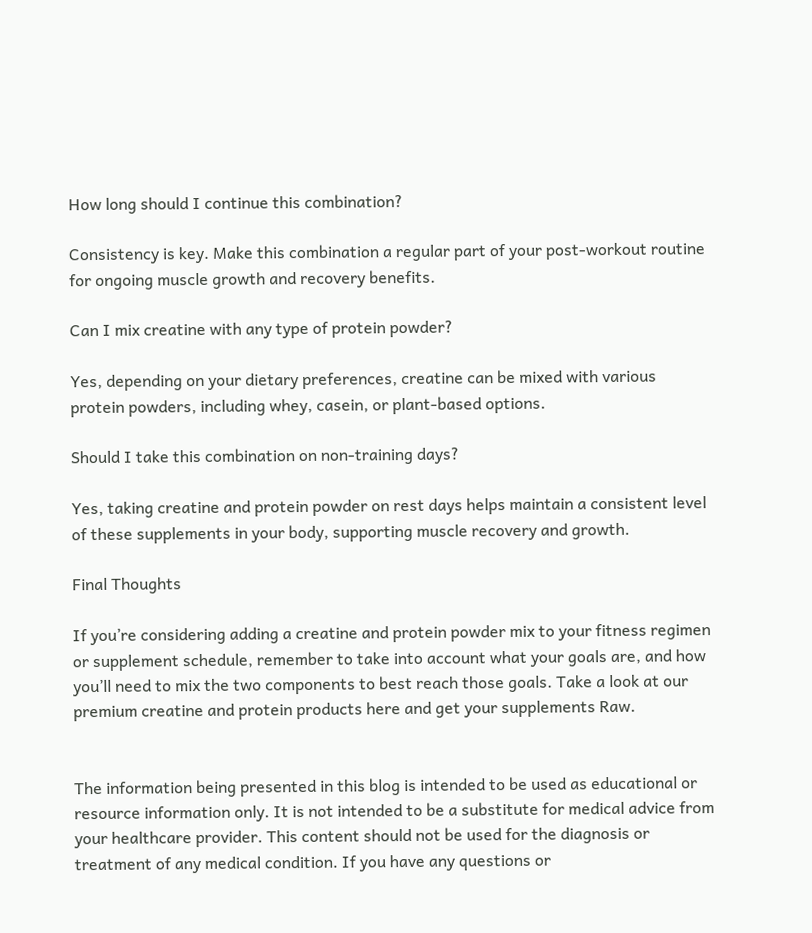How long should I continue this combination?

Consistency is key. Make this combination a regular part of your post-workout routine for ongoing muscle growth and recovery benefits.

Can I mix creatine with any type of protein powder?

Yes, depending on your dietary preferences, creatine can be mixed with various protein powders, including whey, casein, or plant-based options.

Should I take this combination on non-training days?

Yes, taking creatine and protein powder on rest days helps maintain a consistent level of these supplements in your body, supporting muscle recovery and growth.

Final Thoughts

If you’re considering adding a creatine and protein powder mix to your fitness regimen or supplement schedule, remember to take into account what your goals are, and how you’ll need to mix the two components to best reach those goals. Take a look at our premium creatine and protein products here and get your supplements Raw.


The information being presented in this blog is intended to be used as educational or resource information only. It is not intended to be a substitute for medical advice from your healthcare provider. This content should not be used for the diagnosis or treatment of any medical condition. If you have any questions or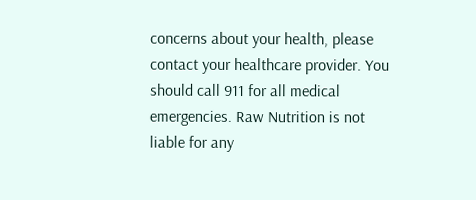concerns about your health, please contact your healthcare provider. You should call 911 for all medical emergencies. Raw Nutrition is not liable for any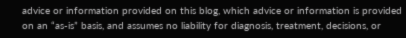advice or information provided on this blog, which advice or information is provided on an “as-is” basis, and assumes no liability for diagnosis, treatment, decisions, or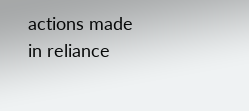actions made in reliance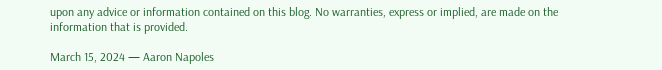upon any advice or information contained on this blog. No warranties, express or implied, are made on the information that is provided.

March 15, 2024 — Aaron Napoles